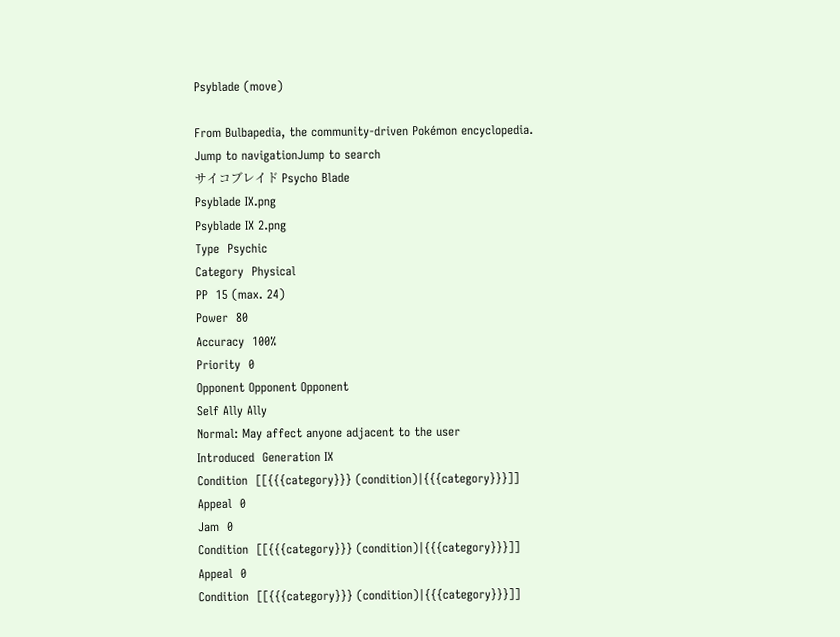Psyblade (move)

From Bulbapedia, the community-driven Pokémon encyclopedia.
Jump to navigationJump to search
サイコブレイド Psycho Blade
Psyblade IX.png
Psyblade IX 2.png
Type  Psychic
Category  Physical
PP  15 (max. 24)
Power  80
Accuracy  100%
Priority  0
Opponent Opponent Opponent
Self Ally Ally
Normal: May affect anyone adjacent to the user
Introduced  Generation IX
Condition  [[{{{category}}} (condition)|{{{category}}}]]
Appeal  0
Jam  0
Condition  [[{{{category}}} (condition)|{{{category}}}]]
Appeal  0
Condition  [[{{{category}}} (condition)|{{{category}}}]]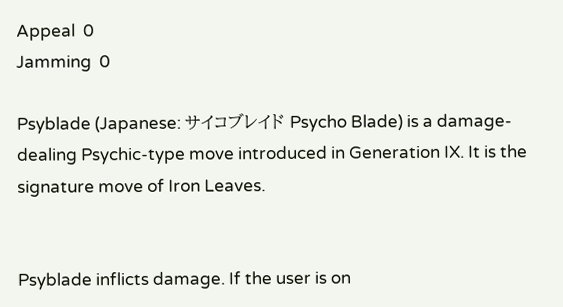Appeal  0
Jamming  0

Psyblade (Japanese: サイコブレイド Psycho Blade) is a damage-dealing Psychic-type move introduced in Generation IX. It is the signature move of Iron Leaves.


Psyblade inflicts damage. If the user is on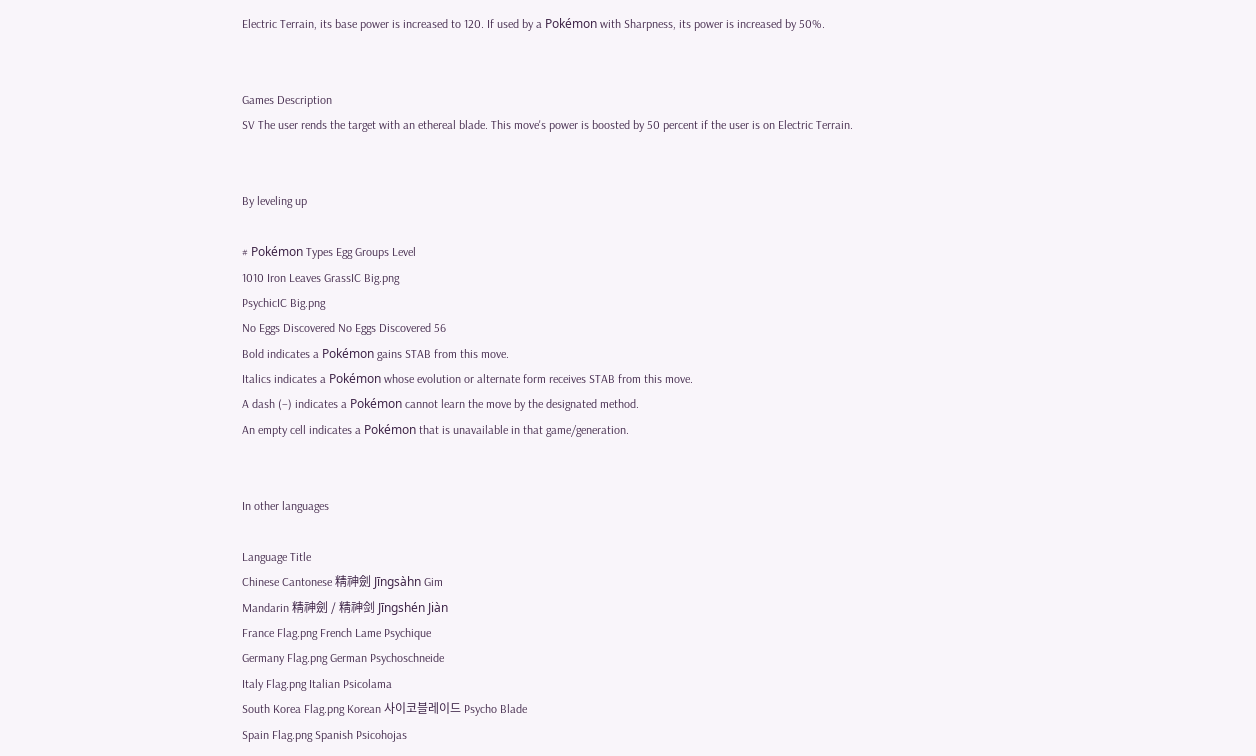Electric Terrain, its base power is increased to 120. If used by a Pokémon with Sharpness, its power is increased by 50%.


Games Description
SV The user rends the target with an ethereal blade. This move's power is boosted by 50 percent if the user is on Electric Terrain.


By leveling up

# Pokémon Types Egg Groups Level
1010 Iron Leaves GrassIC Big.png
PsychicIC Big.png
No Eggs Discovered No Eggs Discovered 56
Bold indicates a Pokémon gains STAB from this move.
Italics indicates a Pokémon whose evolution or alternate form receives STAB from this move.
A dash (−) indicates a Pokémon cannot learn the move by the designated method.
An empty cell indicates a Pokémon that is unavailable in that game/generation.


In other languages

Language Title
Chinese Cantonese 精神劍 Jīngsàhn Gim
Mandarin 精神劍 / 精神剑 Jīngshén Jiàn
France Flag.png French Lame Psychique
Germany Flag.png German Psychoschneide
Italy Flag.png Italian Psicolama
South Korea Flag.png Korean 사이코블레이드 Psycho Blade
Spain Flag.png Spanish Psicohojas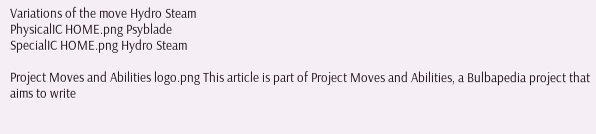Variations of the move Hydro Steam
PhysicalIC HOME.png Psyblade
SpecialIC HOME.png Hydro Steam

Project Moves and Abilities logo.png This article is part of Project Moves and Abilities, a Bulbapedia project that aims to write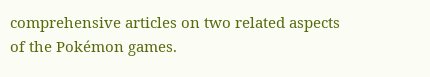comprehensive articles on two related aspects of the Pokémon games.